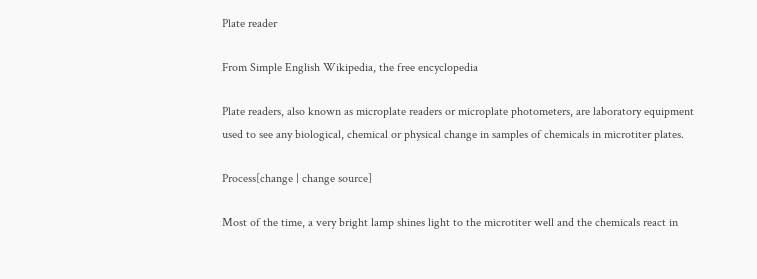Plate reader

From Simple English Wikipedia, the free encyclopedia

Plate readers, also known as microplate readers or microplate photometers, are laboratory equipment used to see any biological, chemical or physical change in samples of chemicals in microtiter plates.

Process[change | change source]

Most of the time, a very bright lamp shines light to the microtiter well and the chemicals react in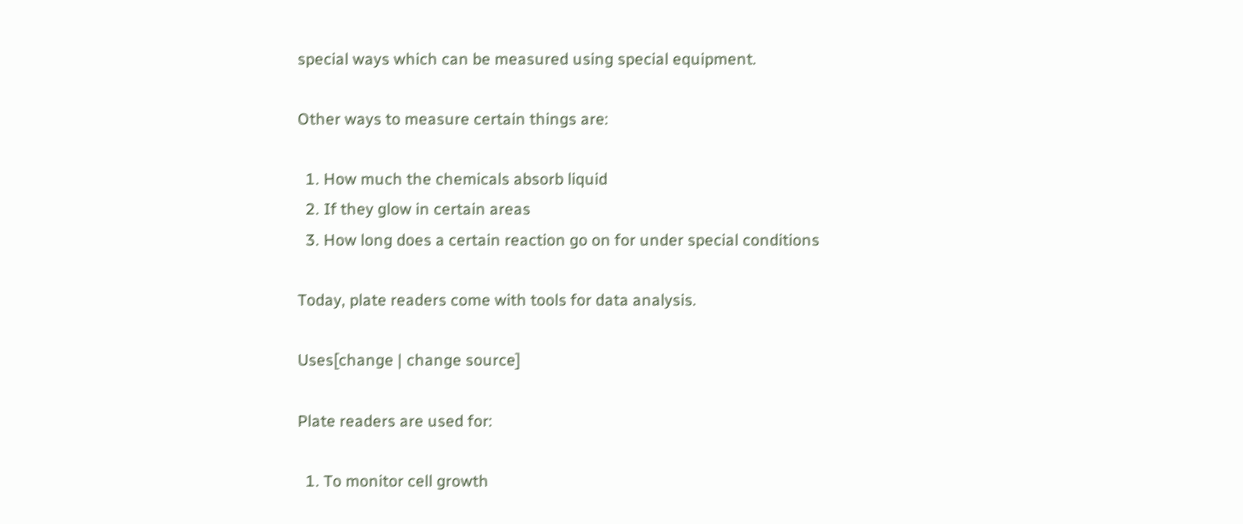special ways which can be measured using special equipment.

Other ways to measure certain things are:

  1. How much the chemicals absorb liquid
  2. If they glow in certain areas
  3. How long does a certain reaction go on for under special conditions

Today, plate readers come with tools for data analysis.

Uses[change | change source]

Plate readers are used for:

  1. To monitor cell growth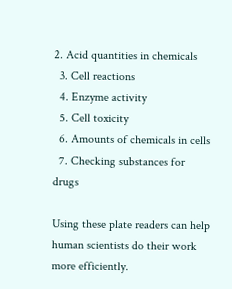2. Acid quantities in chemicals
  3. Cell reactions
  4. Enzyme activity
  5. Cell toxicity
  6. Amounts of chemicals in cells
  7. Checking substances for drugs

Using these plate readers can help human scientists do their work more efficiently.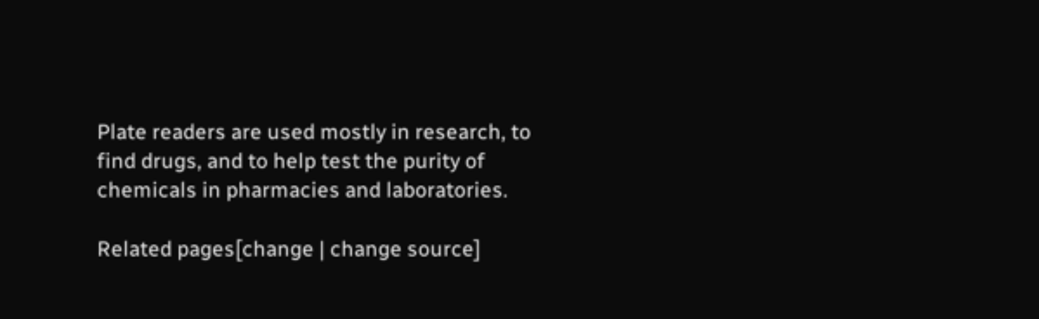Plate readers are used mostly in research, to find drugs, and to help test the purity of chemicals in pharmacies and laboratories.

Related pages[change | change source]